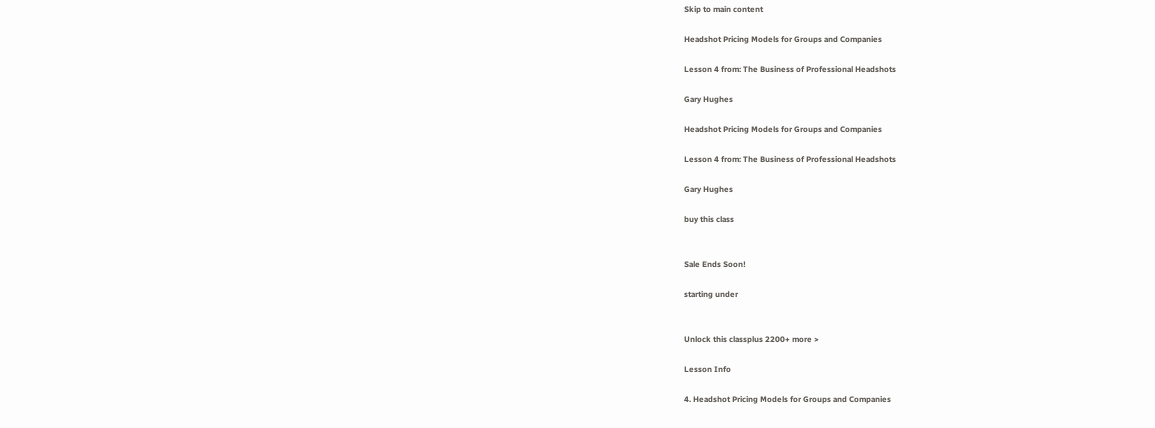Skip to main content

Headshot Pricing Models for Groups and Companies

Lesson 4 from: The Business of Professional Headshots

Gary Hughes

Headshot Pricing Models for Groups and Companies

Lesson 4 from: The Business of Professional Headshots

Gary Hughes

buy this class


Sale Ends Soon!

starting under


Unlock this classplus 2200+ more >

Lesson Info

4. Headshot Pricing Models for Groups and Companies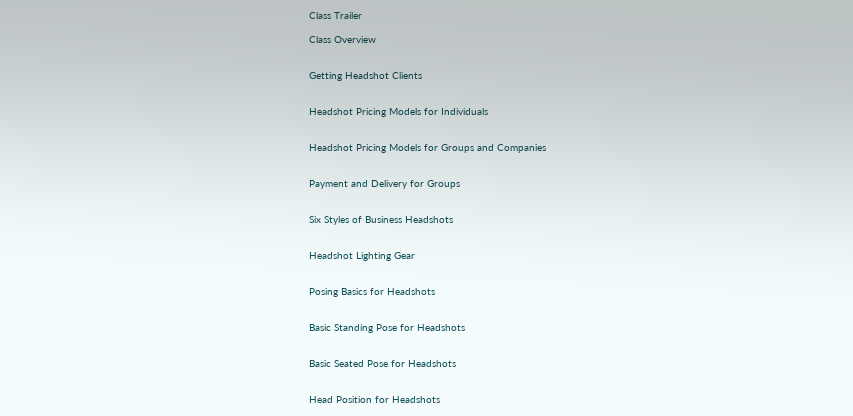Class Trailer

Class Overview


Getting Headshot Clients


Headshot Pricing Models for Individuals


Headshot Pricing Models for Groups and Companies


Payment and Delivery for Groups


Six Styles of Business Headshots


Headshot Lighting Gear


Posing Basics for Headshots


Basic Standing Pose for Headshots


Basic Seated Pose for Headshots


Head Position for Headshots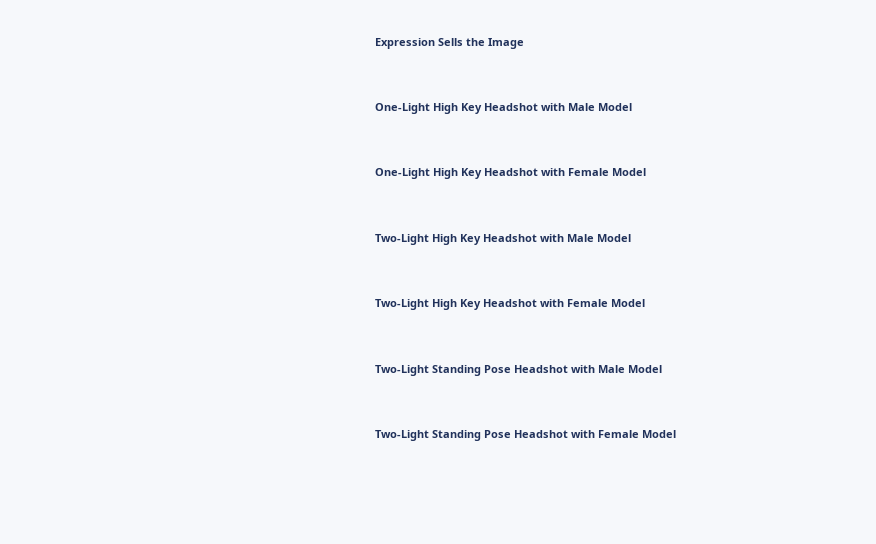Expression Sells the Image


One-Light High Key Headshot with Male Model


One-Light High Key Headshot with Female Model


Two-Light High Key Headshot with Male Model


Two-Light High Key Headshot with Female Model


Two-Light Standing Pose Headshot with Male Model


Two-Light Standing Pose Headshot with Female Model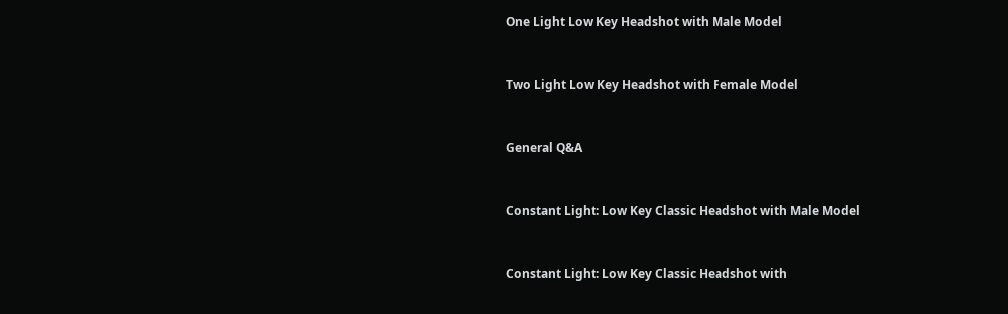One Light Low Key Headshot with Male Model


Two Light Low Key Headshot with Female Model


General Q&A


Constant Light: Low Key Classic Headshot with Male Model


Constant Light: Low Key Classic Headshot with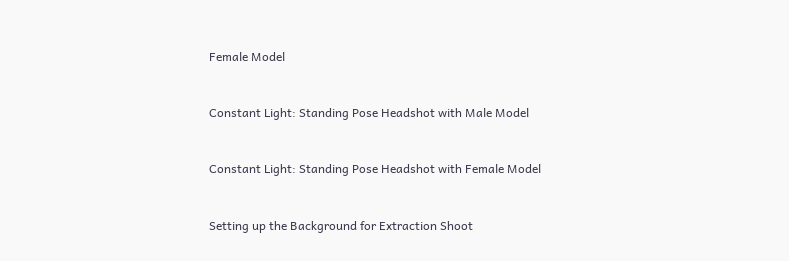Female Model


Constant Light: Standing Pose Headshot with Male Model


Constant Light: Standing Pose Headshot with Female Model


Setting up the Background for Extraction Shoot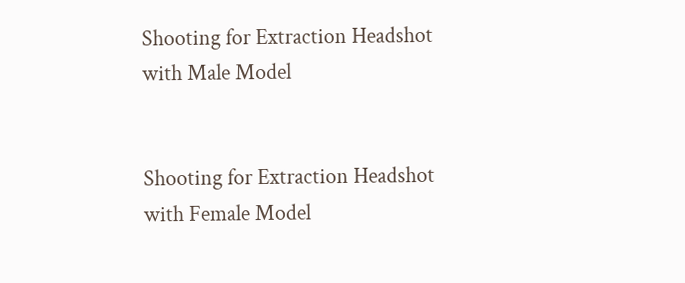Shooting for Extraction Headshot with Male Model


Shooting for Extraction Headshot with Female Model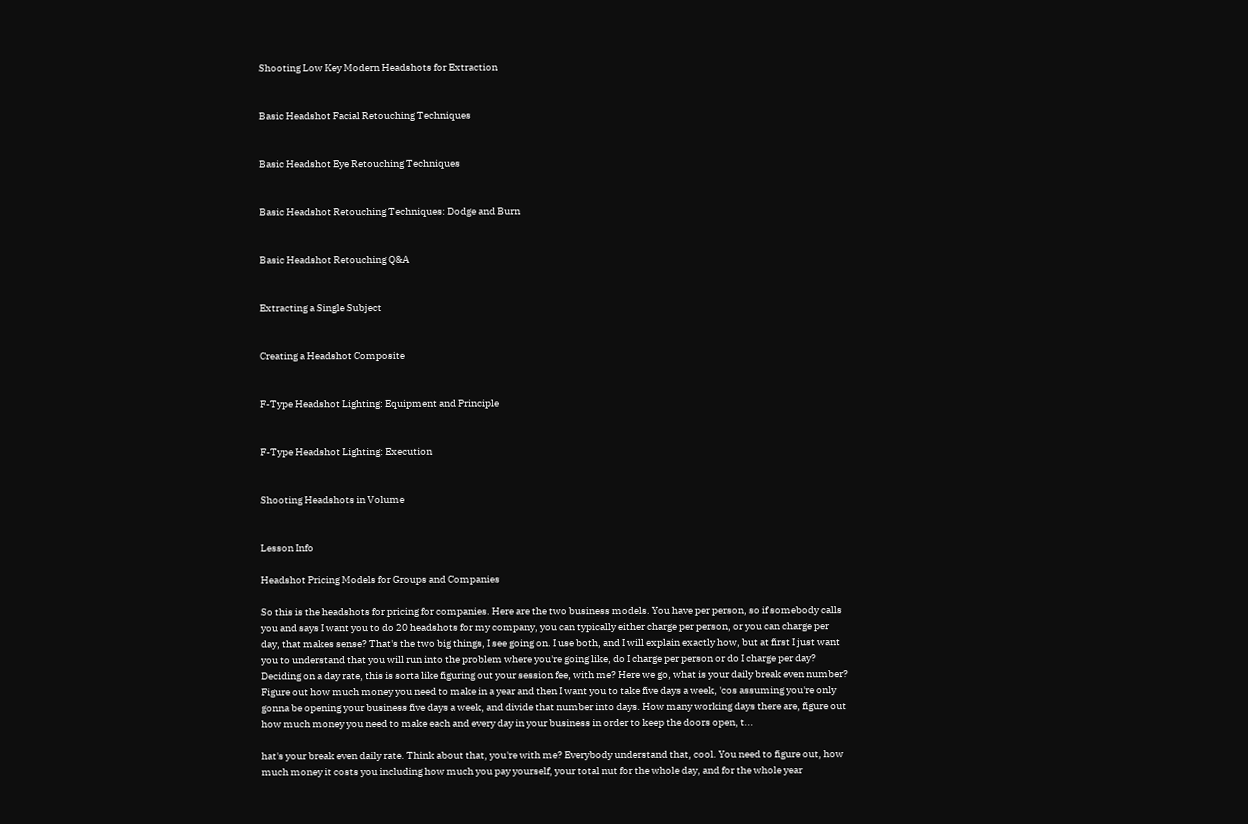Shooting Low Key Modern Headshots for Extraction


Basic Headshot Facial Retouching Techniques


Basic Headshot Eye Retouching Techniques


Basic Headshot Retouching Techniques: Dodge and Burn


Basic Headshot Retouching Q&A


Extracting a Single Subject


Creating a Headshot Composite


F-Type Headshot Lighting: Equipment and Principle


F-Type Headshot Lighting: Execution


Shooting Headshots in Volume


Lesson Info

Headshot Pricing Models for Groups and Companies

So this is the headshots for pricing for companies. Here are the two business models. You have per person, so if somebody calls you and says I want you to do 20 headshots for my company, you can typically either charge per person, or you can charge per day, that makes sense? That's the two big things, I see going on. I use both, and I will explain exactly how, but at first I just want you to understand that you will run into the problem where you're going like, do I charge per person or do I charge per day? Deciding on a day rate, this is sorta like figuring out your session fee, with me? Here we go, what is your daily break even number? Figure out how much money you need to make in a year and then I want you to take five days a week, 'cos assuming you're only gonna be opening your business five days a week, and divide that number into days. How many working days there are, figure out how much money you need to make each and every day in your business in order to keep the doors open, t...

hat's your break even daily rate. Think about that, you're with me? Everybody understand that, cool. You need to figure out, how much money it costs you including how much you pay yourself, your total nut for the whole day, and for the whole year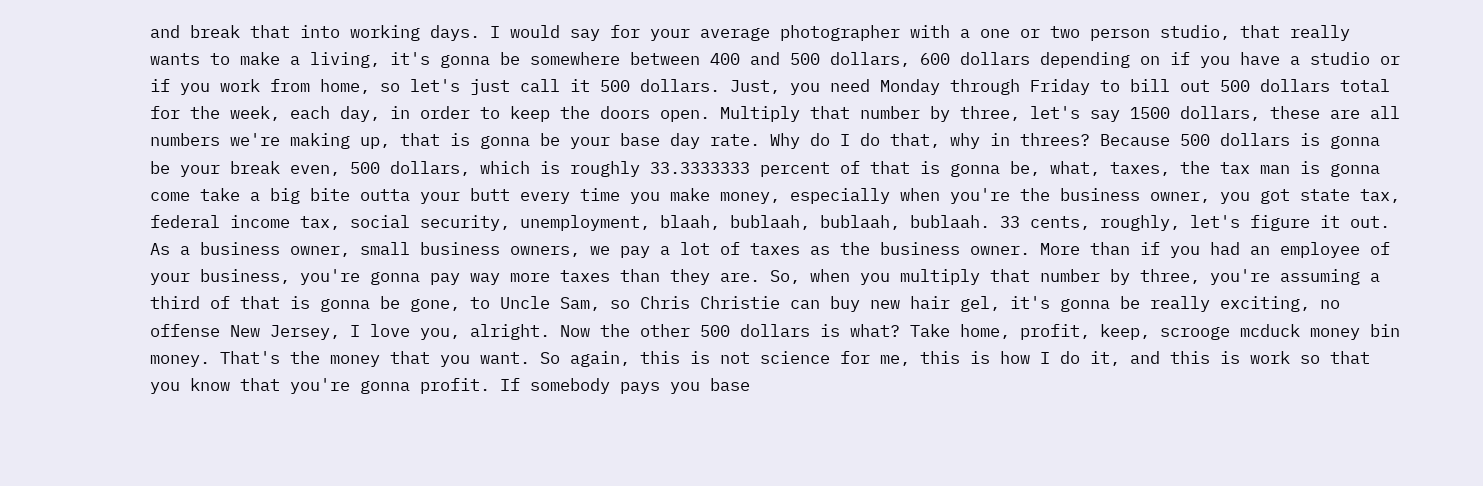and break that into working days. I would say for your average photographer with a one or two person studio, that really wants to make a living, it's gonna be somewhere between 400 and 500 dollars, 600 dollars depending on if you have a studio or if you work from home, so let's just call it 500 dollars. Just, you need Monday through Friday to bill out 500 dollars total for the week, each day, in order to keep the doors open. Multiply that number by three, let's say 1500 dollars, these are all numbers we're making up, that is gonna be your base day rate. Why do I do that, why in threes? Because 500 dollars is gonna be your break even, 500 dollars, which is roughly 33.3333333 percent of that is gonna be, what, taxes, the tax man is gonna come take a big bite outta your butt every time you make money, especially when you're the business owner, you got state tax, federal income tax, social security, unemployment, blaah, bublaah, bublaah, bublaah. 33 cents, roughly, let's figure it out. As a business owner, small business owners, we pay a lot of taxes as the business owner. More than if you had an employee of your business, you're gonna pay way more taxes than they are. So, when you multiply that number by three, you're assuming a third of that is gonna be gone, to Uncle Sam, so Chris Christie can buy new hair gel, it's gonna be really exciting, no offense New Jersey, I love you, alright. Now the other 500 dollars is what? Take home, profit, keep, scrooge mcduck money bin money. That's the money that you want. So again, this is not science for me, this is how I do it, and this is work so that you know that you're gonna profit. If somebody pays you base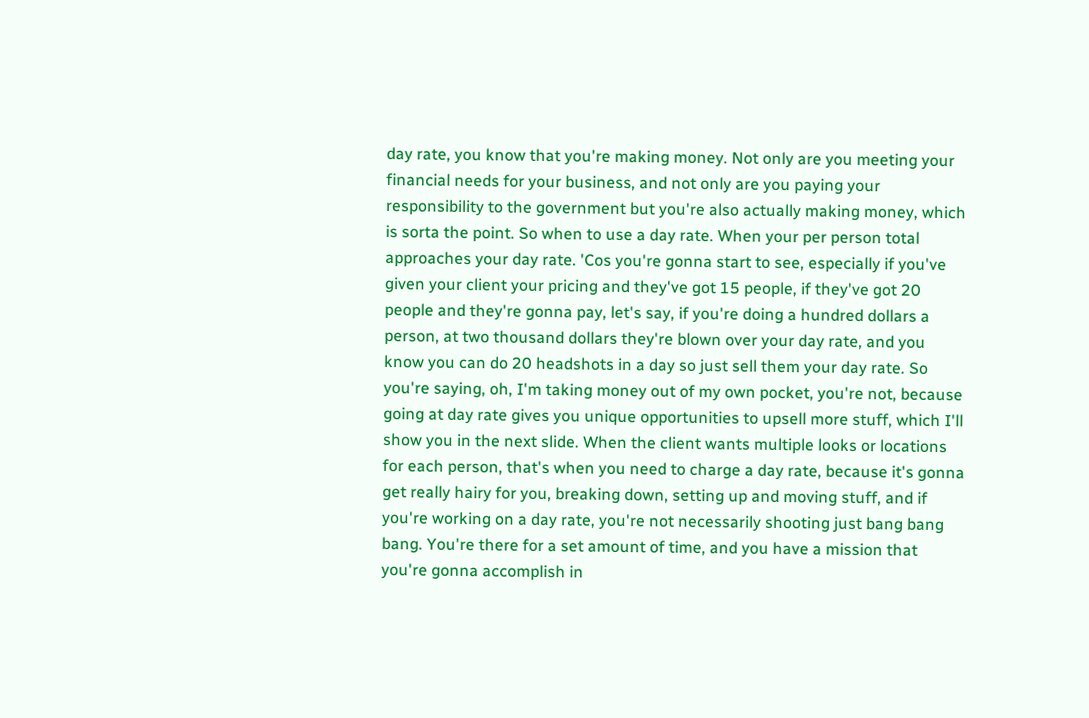day rate, you know that you're making money. Not only are you meeting your financial needs for your business, and not only are you paying your responsibility to the government but you're also actually making money, which is sorta the point. So when to use a day rate. When your per person total approaches your day rate. 'Cos you're gonna start to see, especially if you've given your client your pricing and they've got 15 people, if they've got 20 people and they're gonna pay, let's say, if you're doing a hundred dollars a person, at two thousand dollars they're blown over your day rate, and you know you can do 20 headshots in a day so just sell them your day rate. So you're saying, oh, I'm taking money out of my own pocket, you're not, because going at day rate gives you unique opportunities to upsell more stuff, which I'll show you in the next slide. When the client wants multiple looks or locations for each person, that's when you need to charge a day rate, because it's gonna get really hairy for you, breaking down, setting up and moving stuff, and if you're working on a day rate, you're not necessarily shooting just bang bang bang. You're there for a set amount of time, and you have a mission that you're gonna accomplish in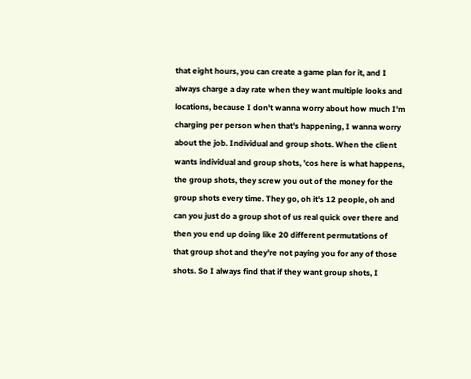that eight hours, you can create a game plan for it, and I always charge a day rate when they want multiple looks and locations, because I don't wanna worry about how much I'm charging per person when that's happening, I wanna worry about the job. Individual and group shots. When the client wants individual and group shots, 'cos here is what happens, the group shots, they screw you out of the money for the group shots every time. They go, oh it's 12 people, oh and can you just do a group shot of us real quick over there and then you end up doing like 20 different permutations of that group shot and they're not paying you for any of those shots. So I always find that if they want group shots, I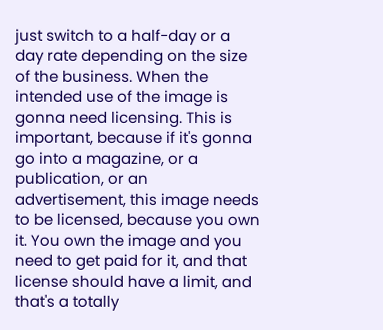just switch to a half-day or a day rate depending on the size of the business. When the intended use of the image is gonna need licensing. This is important, because if it's gonna go into a magazine, or a publication, or an advertisement, this image needs to be licensed, because you own it. You own the image and you need to get paid for it, and that license should have a limit, and that's a totally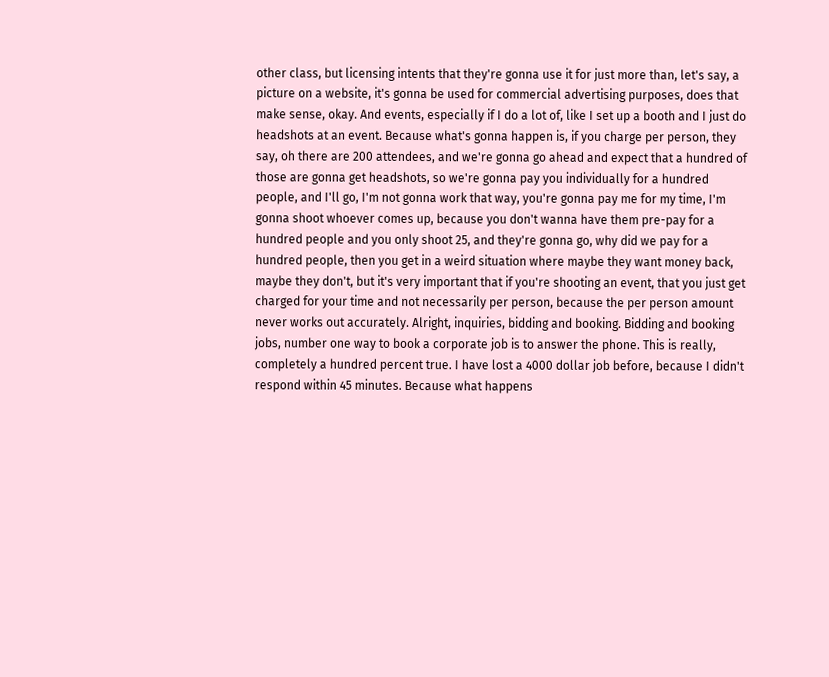other class, but licensing intents that they're gonna use it for just more than, let's say, a picture on a website, it's gonna be used for commercial advertising purposes, does that make sense, okay. And events, especially if I do a lot of, like I set up a booth and I just do headshots at an event. Because what's gonna happen is, if you charge per person, they say, oh there are 200 attendees, and we're gonna go ahead and expect that a hundred of those are gonna get headshots, so we're gonna pay you individually for a hundred people, and I'll go, I'm not gonna work that way, you're gonna pay me for my time, I'm gonna shoot whoever comes up, because you don't wanna have them pre-pay for a hundred people and you only shoot 25, and they're gonna go, why did we pay for a hundred people, then you get in a weird situation where maybe they want money back, maybe they don't, but it's very important that if you're shooting an event, that you just get charged for your time and not necessarily per person, because the per person amount never works out accurately. Alright, inquiries, bidding and booking. Bidding and booking jobs, number one way to book a corporate job is to answer the phone. This is really, completely a hundred percent true. I have lost a 4000 dollar job before, because I didn't respond within 45 minutes. Because what happens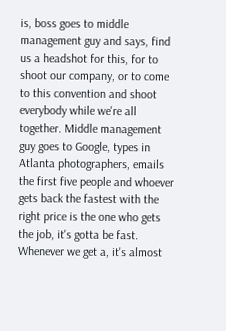is, boss goes to middle management guy and says, find us a headshot for this, for to shoot our company, or to come to this convention and shoot everybody while we're all together. Middle management guy goes to Google, types in Atlanta photographers, emails the first five people and whoever gets back the fastest with the right price is the one who gets the job, it's gotta be fast. Whenever we get a, it's almost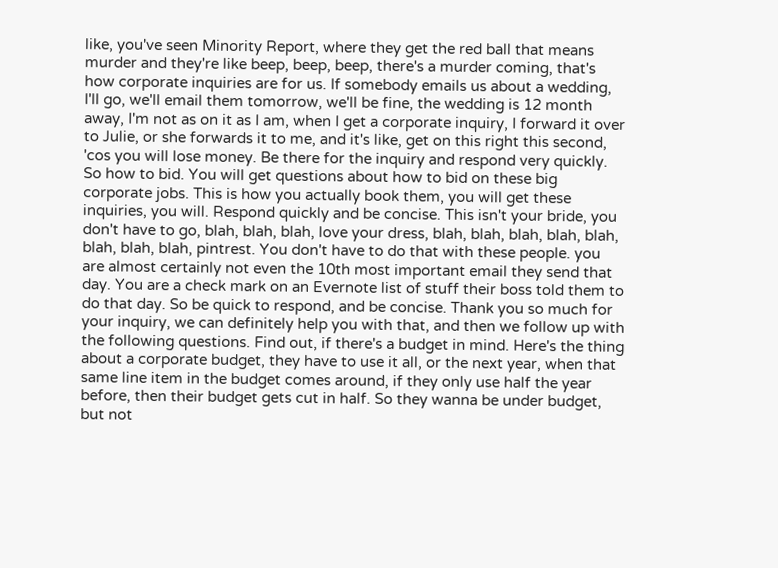like, you've seen Minority Report, where they get the red ball that means murder and they're like beep, beep, beep, there's a murder coming, that's how corporate inquiries are for us. If somebody emails us about a wedding, I'll go, we'll email them tomorrow, we'll be fine, the wedding is 12 month away, I'm not as on it as I am, when I get a corporate inquiry, I forward it over to Julie, or she forwards it to me, and it's like, get on this right this second, 'cos you will lose money. Be there for the inquiry and respond very quickly. So how to bid. You will get questions about how to bid on these big corporate jobs. This is how you actually book them, you will get these inquiries, you will. Respond quickly and be concise. This isn't your bride, you don't have to go, blah, blah, blah, love your dress, blah, blah, blah, blah, blah, blah, blah, blah, pintrest. You don't have to do that with these people. you are almost certainly not even the 10th most important email they send that day. You are a check mark on an Evernote list of stuff their boss told them to do that day. So be quick to respond, and be concise. Thank you so much for your inquiry, we can definitely help you with that, and then we follow up with the following questions. Find out, if there's a budget in mind. Here's the thing about a corporate budget, they have to use it all, or the next year, when that same line item in the budget comes around, if they only use half the year before, then their budget gets cut in half. So they wanna be under budget, but not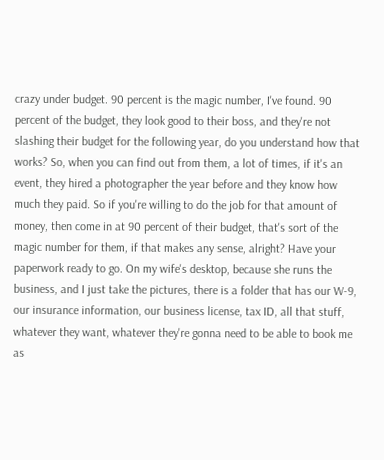crazy under budget. 90 percent is the magic number, I've found. 90 percent of the budget, they look good to their boss, and they're not slashing their budget for the following year, do you understand how that works? So, when you can find out from them, a lot of times, if it's an event, they hired a photographer the year before and they know how much they paid. So if you're willing to do the job for that amount of money, then come in at 90 percent of their budget, that's sort of the magic number for them, if that makes any sense, alright? Have your paperwork ready to go. On my wife's desktop, because she runs the business, and I just take the pictures, there is a folder that has our W-9, our insurance information, our business license, tax ID, all that stuff, whatever they want, whatever they're gonna need to be able to book me as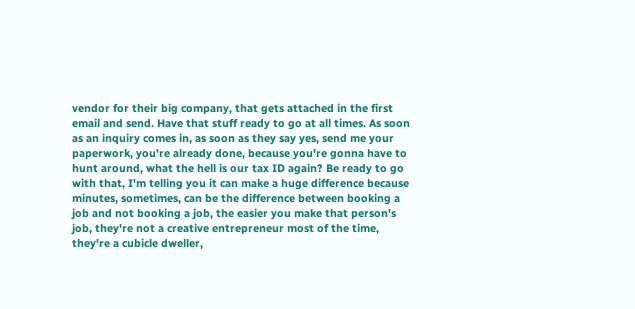vendor for their big company, that gets attached in the first email and send. Have that stuff ready to go at all times. As soon as an inquiry comes in, as soon as they say yes, send me your paperwork, you're already done, because you're gonna have to hunt around, what the hell is our tax ID again? Be ready to go with that, I'm telling you it can make a huge difference because minutes, sometimes, can be the difference between booking a job and not booking a job, the easier you make that person's job, they're not a creative entrepreneur most of the time, they're a cubicle dweller,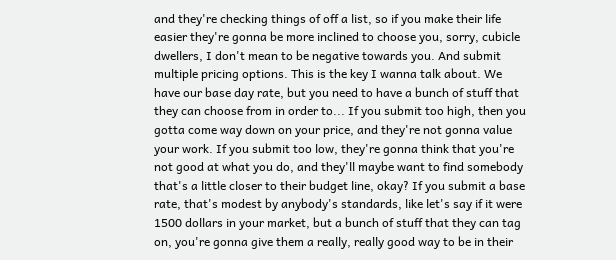and they're checking things of off a list, so if you make their life easier they're gonna be more inclined to choose you, sorry, cubicle dwellers, I don't mean to be negative towards you. And submit multiple pricing options. This is the key I wanna talk about. We have our base day rate, but you need to have a bunch of stuff that they can choose from in order to... If you submit too high, then you gotta come way down on your price, and they're not gonna value your work. If you submit too low, they're gonna think that you're not good at what you do, and they'll maybe want to find somebody that's a little closer to their budget line, okay? If you submit a base rate, that's modest by anybody's standards, like let's say if it were 1500 dollars in your market, but a bunch of stuff that they can tag on, you're gonna give them a really, really good way to be in their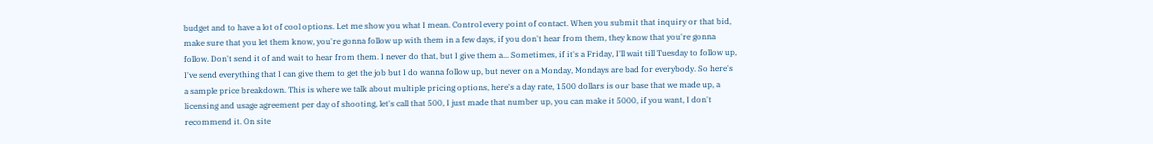budget and to have a lot of cool options. Let me show you what I mean. Control every point of contact. When you submit that inquiry or that bid, make sure that you let them know, you're gonna follow up with them in a few days, if you don't hear from them, they know that you're gonna follow. Don't send it of and wait to hear from them. I never do that, but I give them a... Sometimes, if it's a Friday, I'll wait till Tuesday to follow up, I've send everything that I can give them to get the job but I do wanna follow up, but never on a Monday, Mondays are bad for everybody. So here's a sample price breakdown. This is where we talk about multiple pricing options, here's a day rate, 1500 dollars is our base that we made up, a licensing and usage agreement per day of shooting, let's call that 500, I just made that number up, you can make it 5000, if you want, I don't recommend it. On site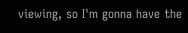viewing, so I'm gonna have the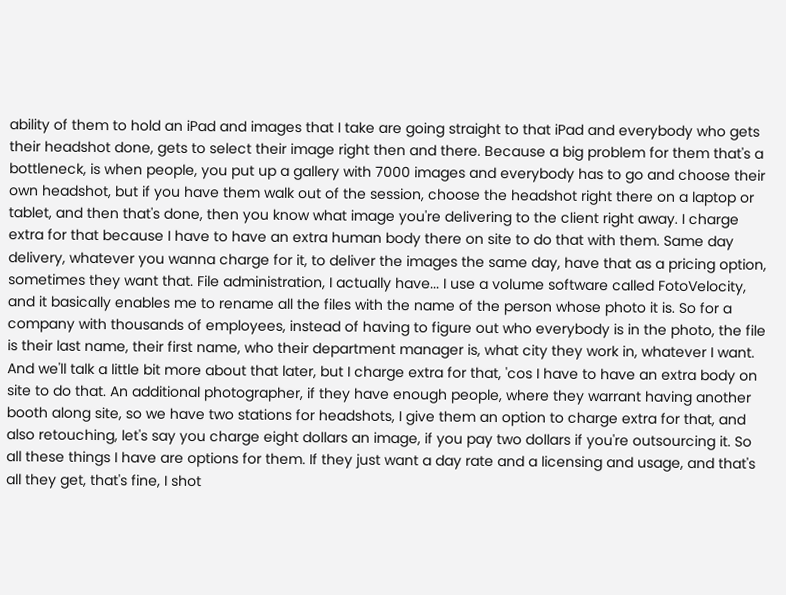ability of them to hold an iPad and images that I take are going straight to that iPad and everybody who gets their headshot done, gets to select their image right then and there. Because a big problem for them that's a bottleneck, is when people, you put up a gallery with 7000 images and everybody has to go and choose their own headshot, but if you have them walk out of the session, choose the headshot right there on a laptop or tablet, and then that's done, then you know what image you're delivering to the client right away. I charge extra for that because I have to have an extra human body there on site to do that with them. Same day delivery, whatever you wanna charge for it, to deliver the images the same day, have that as a pricing option, sometimes they want that. File administration, I actually have... I use a volume software called FotoVelocity, and it basically enables me to rename all the files with the name of the person whose photo it is. So for a company with thousands of employees, instead of having to figure out who everybody is in the photo, the file is their last name, their first name, who their department manager is, what city they work in, whatever I want. And we'll talk a little bit more about that later, but I charge extra for that, 'cos I have to have an extra body on site to do that. An additional photographer, if they have enough people, where they warrant having another booth along site, so we have two stations for headshots, I give them an option to charge extra for that, and also retouching, let's say you charge eight dollars an image, if you pay two dollars if you're outsourcing it. So all these things I have are options for them. If they just want a day rate and a licensing and usage, and that's all they get, that's fine, I shot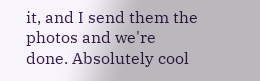it, and I send them the photos and we're done. Absolutely cool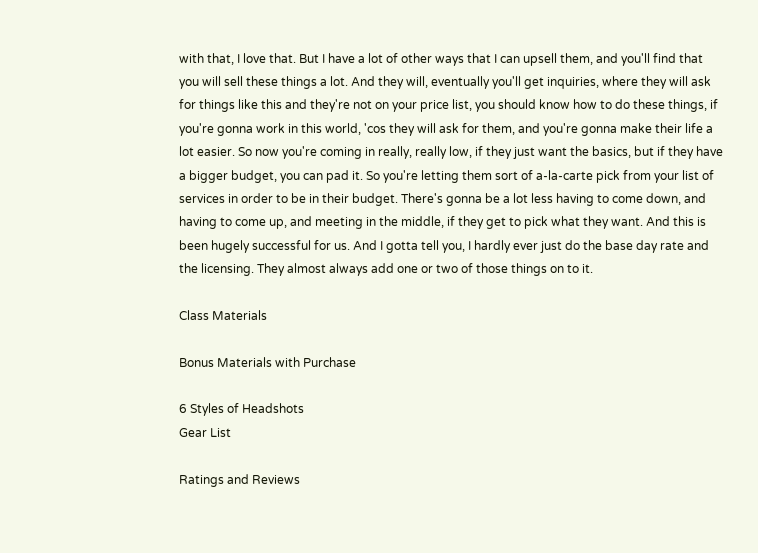with that, I love that. But I have a lot of other ways that I can upsell them, and you'll find that you will sell these things a lot. And they will, eventually you'll get inquiries, where they will ask for things like this and they're not on your price list, you should know how to do these things, if you're gonna work in this world, 'cos they will ask for them, and you're gonna make their life a lot easier. So now you're coming in really, really low, if they just want the basics, but if they have a bigger budget, you can pad it. So you're letting them sort of a-la-carte pick from your list of services in order to be in their budget. There's gonna be a lot less having to come down, and having to come up, and meeting in the middle, if they get to pick what they want. And this is been hugely successful for us. And I gotta tell you, I hardly ever just do the base day rate and the licensing. They almost always add one or two of those things on to it.

Class Materials

Bonus Materials with Purchase

6 Styles of Headshots
Gear List

Ratings and Reviews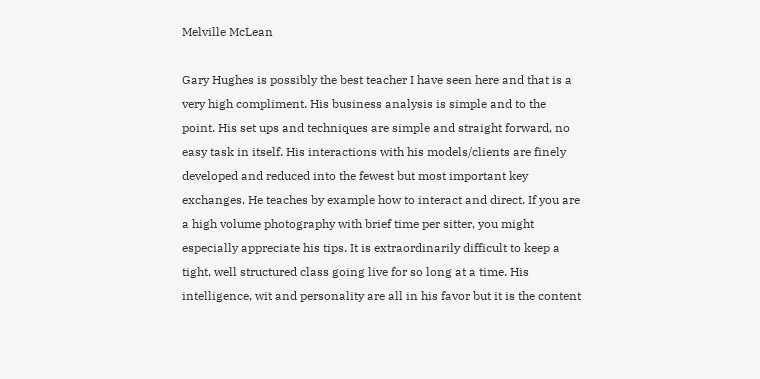Melville McLean

Gary Hughes is possibly the best teacher I have seen here and that is a very high compliment. His business analysis is simple and to the point. His set ups and techniques are simple and straight forward, no easy task in itself. His interactions with his models/clients are finely developed and reduced into the fewest but most important key exchanges. He teaches by example how to interact and direct. If you are a high volume photography with brief time per sitter, you might especially appreciate his tips. It is extraordinarily difficult to keep a tight, well structured class going live for so long at a time. His intelligence, wit and personality are all in his favor but it is the content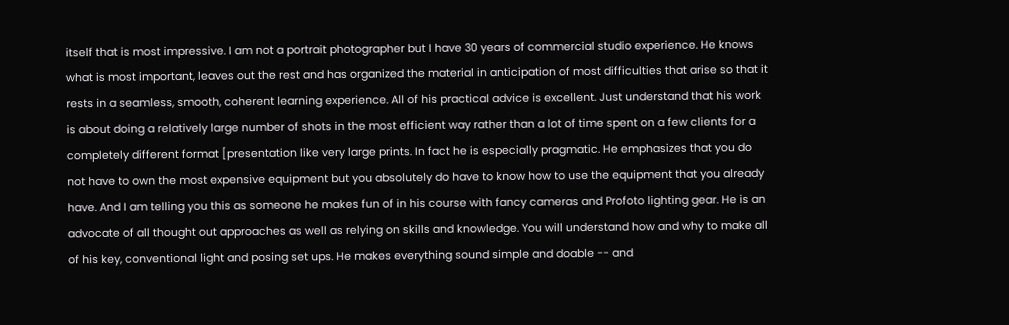itself that is most impressive. I am not a portrait photographer but I have 30 years of commercial studio experience. He knows what is most important, leaves out the rest and has organized the material in anticipation of most difficulties that arise so that it rests in a seamless, smooth, coherent learning experience. All of his practical advice is excellent. Just understand that his work is about doing a relatively large number of shots in the most efficient way rather than a lot of time spent on a few clients for a completely different format [presentation like very large prints. In fact he is especially pragmatic. He emphasizes that you do not have to own the most expensive equipment but you absolutely do have to know how to use the equipment that you already have. And I am telling you this as someone he makes fun of in his course with fancy cameras and Profoto lighting gear. He is an advocate of all thought out approaches as well as relying on skills and knowledge. You will understand how and why to make all of his key, conventional light and posing set ups. He makes everything sound simple and doable -- and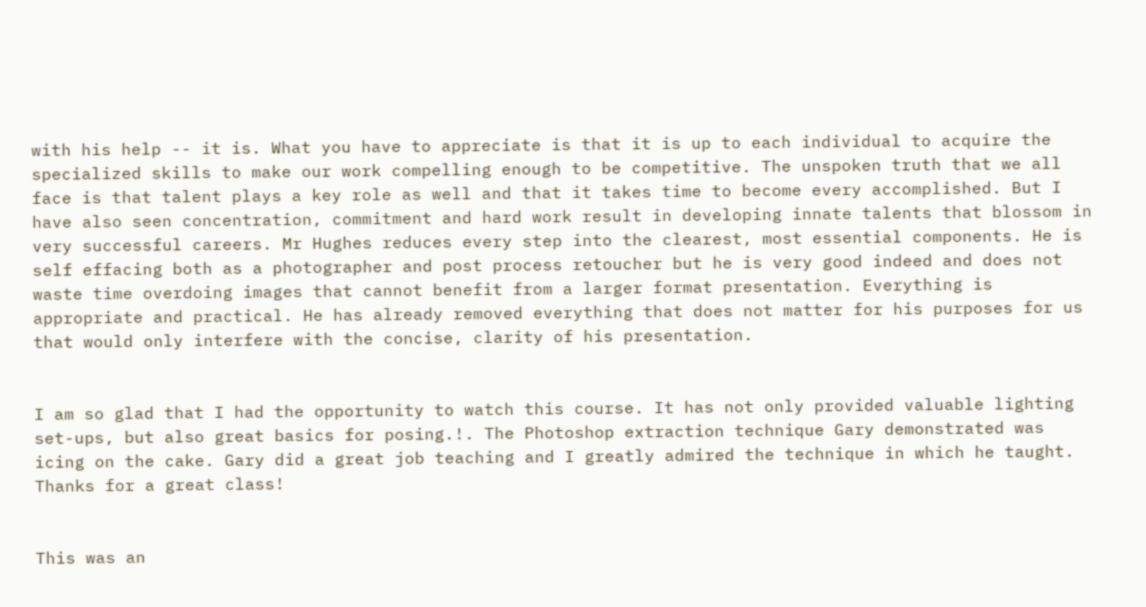with his help -- it is. What you have to appreciate is that it is up to each individual to acquire the specialized skills to make our work compelling enough to be competitive. The unspoken truth that we all face is that talent plays a key role as well and that it takes time to become every accomplished. But I have also seen concentration, commitment and hard work result in developing innate talents that blossom in very successful careers. Mr Hughes reduces every step into the clearest, most essential components. He is self effacing both as a photographer and post process retoucher but he is very good indeed and does not waste time overdoing images that cannot benefit from a larger format presentation. Everything is appropriate and practical. He has already removed everything that does not matter for his purposes for us that would only interfere with the concise, clarity of his presentation.


I am so glad that I had the opportunity to watch this course. It has not only provided valuable lighting set-ups, but also great basics for posing.!. The Photoshop extraction technique Gary demonstrated was icing on the cake. Gary did a great job teaching and I greatly admired the technique in which he taught. Thanks for a great class!


This was an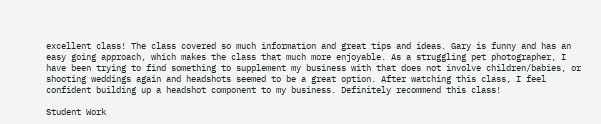excellent class! The class covered so much information and great tips and ideas. Gary is funny and has an easy going approach, which makes the class that much more enjoyable. As a struggling pet photographer, I have been trying to find something to supplement my business with that does not involve children/babies, or shooting weddings again and headshots seemed to be a great option. After watching this class, I feel confident building up a headshot component to my business. Definitely recommend this class!

Student Work